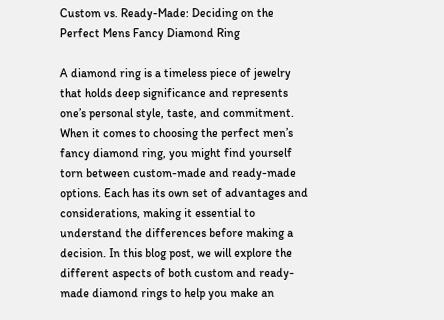Custom vs. Ready-Made: Deciding on the Perfect Mens Fancy Diamond Ring

A diamond ring is a timeless piece of jewelry that holds deep significance and represents one’s personal style, taste, and commitment. When it comes to choosing the perfect men’s fancy diamond ring, you might find yourself torn between custom-made and ready-made options. Each has its own set of advantages and considerations, making it essential to understand the differences before making a decision. In this blog post, we will explore the different aspects of both custom and ready-made diamond rings to help you make an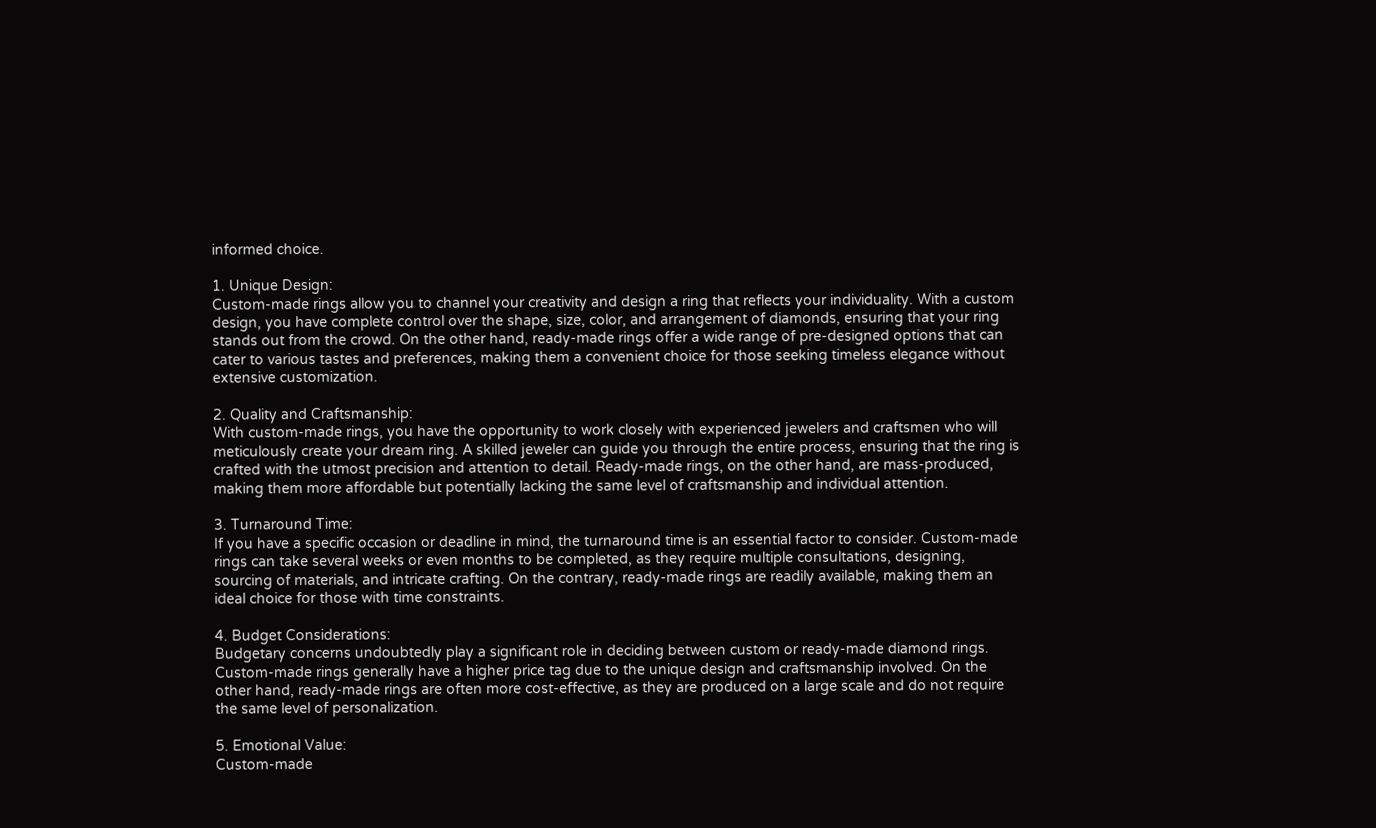informed choice.

1. Unique Design:
Custom-made rings allow you to channel your creativity and design a ring that reflects your individuality. With a custom design, you have complete control over the shape, size, color, and arrangement of diamonds, ensuring that your ring stands out from the crowd. On the other hand, ready-made rings offer a wide range of pre-designed options that can cater to various tastes and preferences, making them a convenient choice for those seeking timeless elegance without extensive customization.

2. Quality and Craftsmanship:
With custom-made rings, you have the opportunity to work closely with experienced jewelers and craftsmen who will meticulously create your dream ring. A skilled jeweler can guide you through the entire process, ensuring that the ring is crafted with the utmost precision and attention to detail. Ready-made rings, on the other hand, are mass-produced, making them more affordable but potentially lacking the same level of craftsmanship and individual attention.

3. Turnaround Time:
If you have a specific occasion or deadline in mind, the turnaround time is an essential factor to consider. Custom-made rings can take several weeks or even months to be completed, as they require multiple consultations, designing, sourcing of materials, and intricate crafting. On the contrary, ready-made rings are readily available, making them an ideal choice for those with time constraints.

4. Budget Considerations:
Budgetary concerns undoubtedly play a significant role in deciding between custom or ready-made diamond rings. Custom-made rings generally have a higher price tag due to the unique design and craftsmanship involved. On the other hand, ready-made rings are often more cost-effective, as they are produced on a large scale and do not require the same level of personalization.

5. Emotional Value:
Custom-made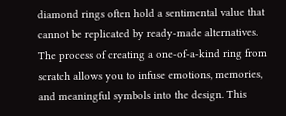diamond rings often hold a sentimental value that cannot be replicated by ready-made alternatives. The process of creating a one-of-a-kind ring from scratch allows you to infuse emotions, memories, and meaningful symbols into the design. This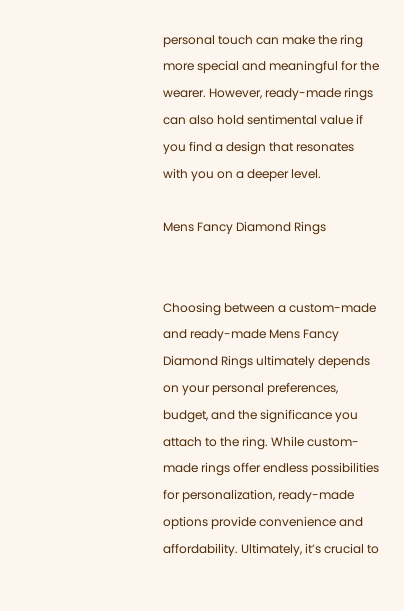personal touch can make the ring more special and meaningful for the wearer. However, ready-made rings can also hold sentimental value if you find a design that resonates with you on a deeper level.

Mens Fancy Diamond Rings


Choosing between a custom-made and ready-made Mens Fancy Diamond Rings ultimately depends on your personal preferences, budget, and the significance you attach to the ring. While custom-made rings offer endless possibilities for personalization, ready-made options provide convenience and affordability. Ultimately, it’s crucial to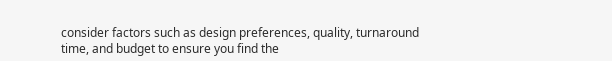consider factors such as design preferences, quality, turnaround time, and budget to ensure you find the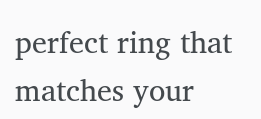perfect ring that matches your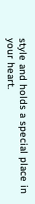style and holds a special place in your heart.